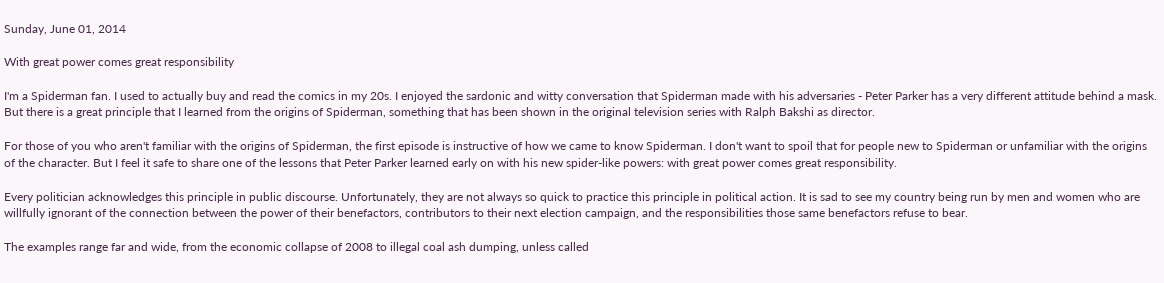Sunday, June 01, 2014

With great power comes great responsibility

I'm a Spiderman fan. I used to actually buy and read the comics in my 20s. I enjoyed the sardonic and witty conversation that Spiderman made with his adversaries - Peter Parker has a very different attitude behind a mask. But there is a great principle that I learned from the origins of Spiderman, something that has been shown in the original television series with Ralph Bakshi as director.

For those of you who aren't familiar with the origins of Spiderman, the first episode is instructive of how we came to know Spiderman. I don't want to spoil that for people new to Spiderman or unfamiliar with the origins of the character. But I feel it safe to share one of the lessons that Peter Parker learned early on with his new spider-like powers: with great power comes great responsibility.

Every politician acknowledges this principle in public discourse. Unfortunately, they are not always so quick to practice this principle in political action. It is sad to see my country being run by men and women who are willfully ignorant of the connection between the power of their benefactors, contributors to their next election campaign, and the responsibilities those same benefactors refuse to bear.

The examples range far and wide, from the economic collapse of 2008 to illegal coal ash dumping, unless called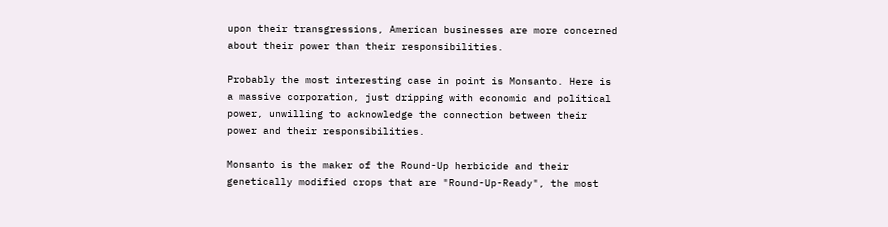upon their transgressions, American businesses are more concerned about their power than their responsibilities.

Probably the most interesting case in point is Monsanto. Here is a massive corporation, just dripping with economic and political power, unwilling to acknowledge the connection between their power and their responsibilities.

Monsanto is the maker of the Round-Up herbicide and their genetically modified crops that are "Round-Up-Ready", the most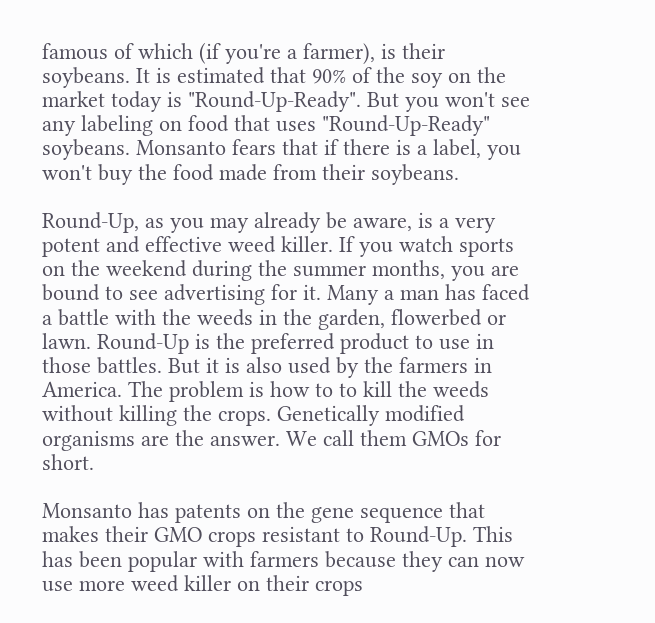famous of which (if you're a farmer), is their soybeans. It is estimated that 90% of the soy on the market today is "Round-Up-Ready". But you won't see any labeling on food that uses "Round-Up-Ready" soybeans. Monsanto fears that if there is a label, you won't buy the food made from their soybeans.

Round-Up, as you may already be aware, is a very potent and effective weed killer. If you watch sports on the weekend during the summer months, you are bound to see advertising for it. Many a man has faced a battle with the weeds in the garden, flowerbed or lawn. Round-Up is the preferred product to use in those battles. But it is also used by the farmers in America. The problem is how to to kill the weeds without killing the crops. Genetically modified organisms are the answer. We call them GMOs for short.

Monsanto has patents on the gene sequence that makes their GMO crops resistant to Round-Up. This has been popular with farmers because they can now use more weed killer on their crops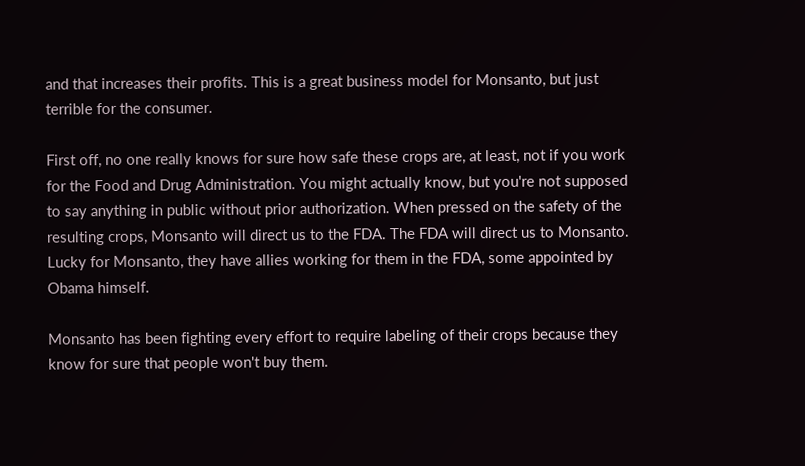and that increases their profits. This is a great business model for Monsanto, but just terrible for the consumer.

First off, no one really knows for sure how safe these crops are, at least, not if you work for the Food and Drug Administration. You might actually know, but you're not supposed to say anything in public without prior authorization. When pressed on the safety of the resulting crops, Monsanto will direct us to the FDA. The FDA will direct us to Monsanto. Lucky for Monsanto, they have allies working for them in the FDA, some appointed by Obama himself.

Monsanto has been fighting every effort to require labeling of their crops because they know for sure that people won't buy them.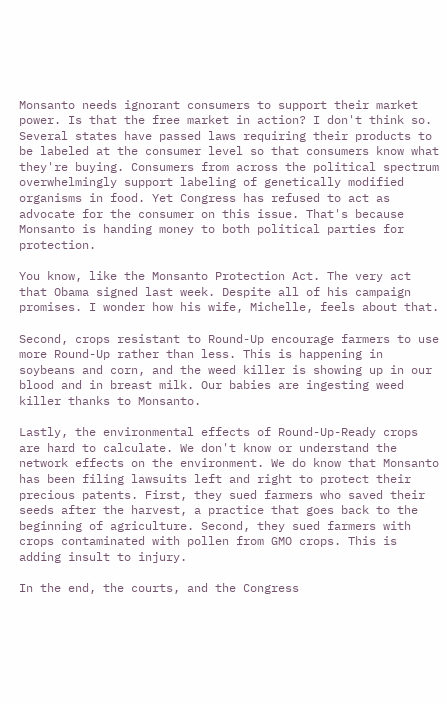Monsanto needs ignorant consumers to support their market power. Is that the free market in action? I don't think so. Several states have passed laws requiring their products to be labeled at the consumer level so that consumers know what they're buying. Consumers from across the political spectrum overwhelmingly support labeling of genetically modified organisms in food. Yet Congress has refused to act as advocate for the consumer on this issue. That's because Monsanto is handing money to both political parties for protection.

You know, like the Monsanto Protection Act. The very act that Obama signed last week. Despite all of his campaign promises. I wonder how his wife, Michelle, feels about that.

Second, crops resistant to Round-Up encourage farmers to use more Round-Up rather than less. This is happening in soybeans and corn, and the weed killer is showing up in our blood and in breast milk. Our babies are ingesting weed killer thanks to Monsanto.

Lastly, the environmental effects of Round-Up-Ready crops are hard to calculate. We don't know or understand the network effects on the environment. We do know that Monsanto has been filing lawsuits left and right to protect their precious patents. First, they sued farmers who saved their seeds after the harvest, a practice that goes back to the beginning of agriculture. Second, they sued farmers with crops contaminated with pollen from GMO crops. This is adding insult to injury.

In the end, the courts, and the Congress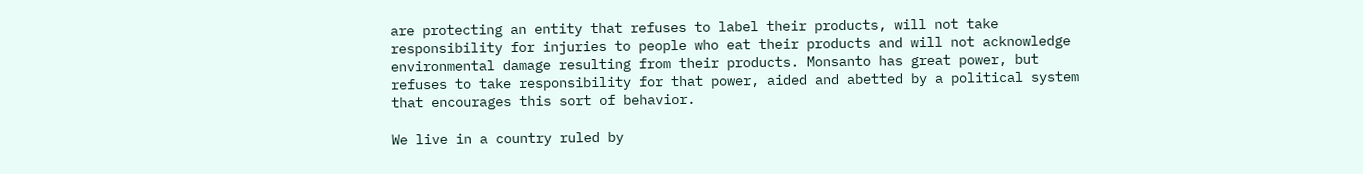are protecting an entity that refuses to label their products, will not take responsibility for injuries to people who eat their products and will not acknowledge environmental damage resulting from their products. Monsanto has great power, but refuses to take responsibility for that power, aided and abetted by a political system that encourages this sort of behavior.

We live in a country ruled by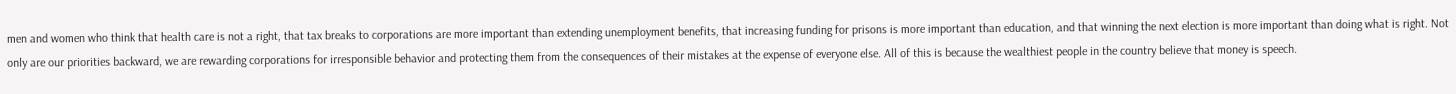men and women who think that health care is not a right, that tax breaks to corporations are more important than extending unemployment benefits, that increasing funding for prisons is more important than education, and that winning the next election is more important than doing what is right. Not only are our priorities backward, we are rewarding corporations for irresponsible behavior and protecting them from the consequences of their mistakes at the expense of everyone else. All of this is because the wealthiest people in the country believe that money is speech.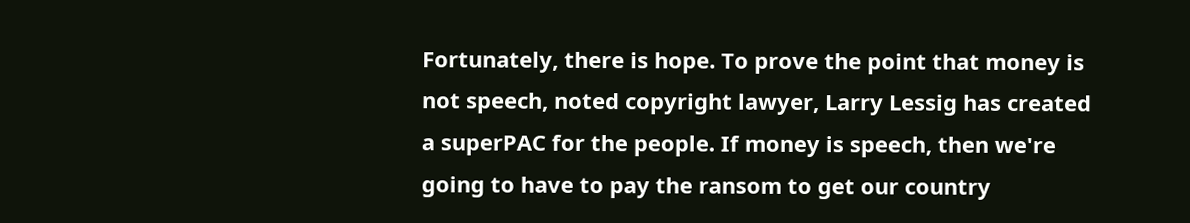Fortunately, there is hope. To prove the point that money is not speech, noted copyright lawyer, Larry Lessig has created a superPAC for the people. If money is speech, then we're going to have to pay the ransom to get our country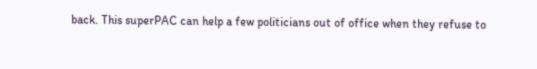back. This superPAC can help a few politicians out of office when they refuse to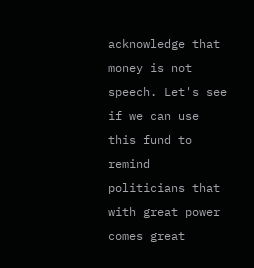acknowledge that money is not speech. Let's see if we can use this fund to remind politicians that with great power comes great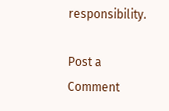responsibility.

Post a Comment